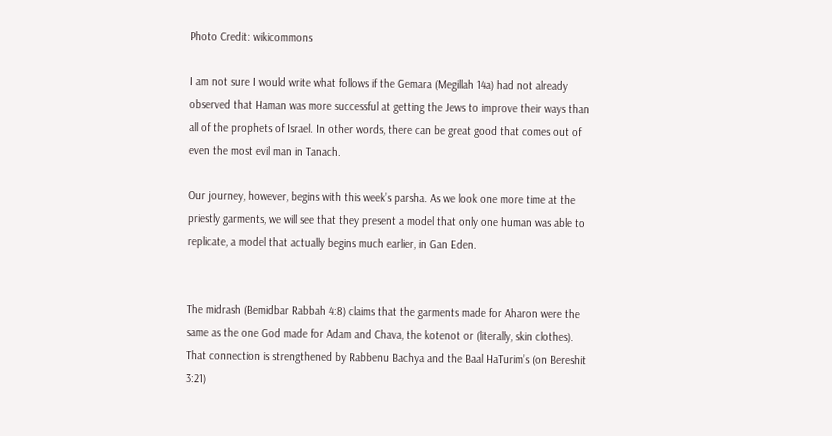Photo Credit: wikicommons

I am not sure I would write what follows if the Gemara (Megillah 14a) had not already observed that Haman was more successful at getting the Jews to improve their ways than all of the prophets of Israel. In other words, there can be great good that comes out of even the most evil man in Tanach.

Our journey, however, begins with this week’s parsha. As we look one more time at the priestly garments, we will see that they present a model that only one human was able to replicate, a model that actually begins much earlier, in Gan Eden.


The midrash (Bemidbar Rabbah 4:8) claims that the garments made for Aharon were the same as the one God made for Adam and Chava, the kotenot or (literally, skin clothes). That connection is strengthened by Rabbenu Bachya and the Baal HaTurim’s (on Bereshit 3:21)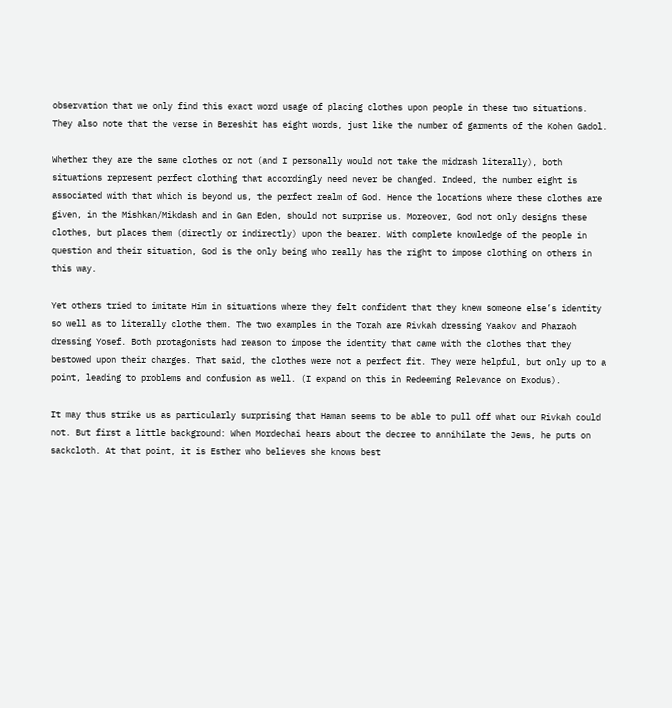observation that we only find this exact word usage of placing clothes upon people in these two situations. They also note that the verse in Bereshit has eight words, just like the number of garments of the Kohen Gadol.

Whether they are the same clothes or not (and I personally would not take the midrash literally), both situations represent perfect clothing that accordingly need never be changed. Indeed, the number eight is associated with that which is beyond us, the perfect realm of God. Hence the locations where these clothes are given, in the Mishkan/Mikdash and in Gan Eden, should not surprise us. Moreover, God not only designs these clothes, but places them (directly or indirectly) upon the bearer. With complete knowledge of the people in question and their situation, God is the only being who really has the right to impose clothing on others in this way.

Yet others tried to imitate Him in situations where they felt confident that they knew someone else’s identity so well as to literally clothe them. The two examples in the Torah are Rivkah dressing Yaakov and Pharaoh dressing Yosef. Both protagonists had reason to impose the identity that came with the clothes that they bestowed upon their charges. That said, the clothes were not a perfect fit. They were helpful, but only up to a point, leading to problems and confusion as well. (I expand on this in Redeeming Relevance on Exodus).

It may thus strike us as particularly surprising that Haman seems to be able to pull off what our Rivkah could not. But first a little background: When Mordechai hears about the decree to annihilate the Jews, he puts on sackcloth. At that point, it is Esther who believes she knows best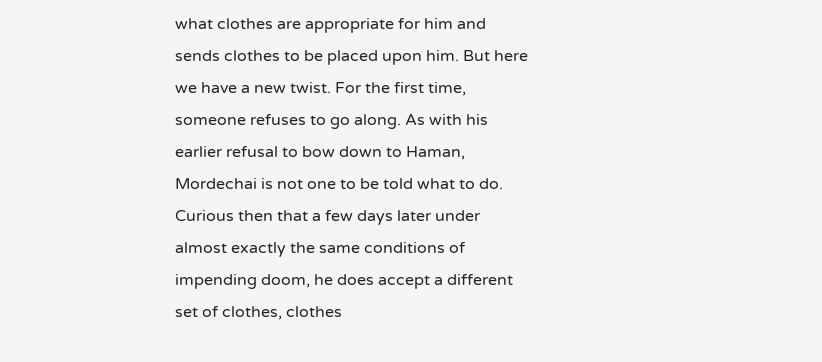what clothes are appropriate for him and sends clothes to be placed upon him. But here we have a new twist. For the first time, someone refuses to go along. As with his earlier refusal to bow down to Haman, Mordechai is not one to be told what to do. Curious then that a few days later under almost exactly the same conditions of impending doom, he does accept a different set of clothes, clothes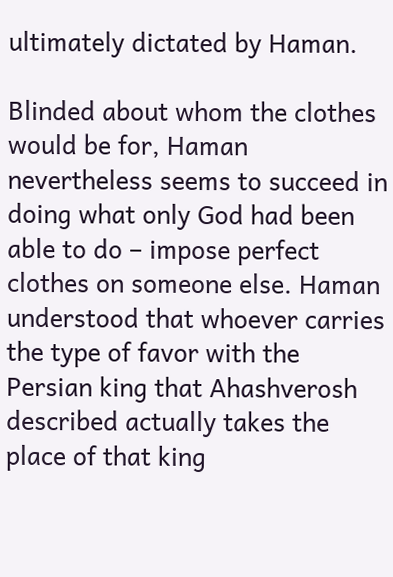ultimately dictated by Haman.

Blinded about whom the clothes would be for, Haman nevertheless seems to succeed in doing what only God had been able to do – impose perfect clothes on someone else. Haman understood that whoever carries the type of favor with the Persian king that Ahashverosh described actually takes the place of that king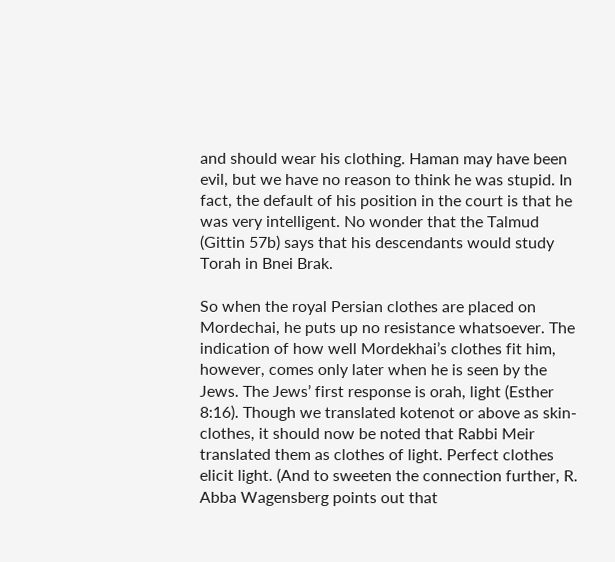and should wear his clothing. Haman may have been evil, but we have no reason to think he was stupid. In fact, the default of his position in the court is that he was very intelligent. No wonder that the Talmud (Gittin 57b) says that his descendants would study Torah in Bnei Brak.

So when the royal Persian clothes are placed on Mordechai, he puts up no resistance whatsoever. The indication of how well Mordekhai’s clothes fit him, however, comes only later when he is seen by the Jews. The Jews’ first response is orah, light (Esther 8:16). Though we translated kotenot or above as skin-clothes, it should now be noted that Rabbi Meir translated them as clothes of light. Perfect clothes elicit light. (And to sweeten the connection further, R. Abba Wagensberg points out that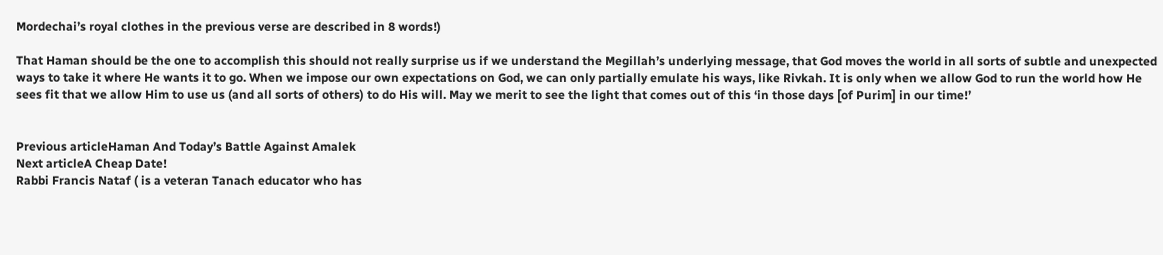Mordechai’s royal clothes in the previous verse are described in 8 words!)

That Haman should be the one to accomplish this should not really surprise us if we understand the Megillah’s underlying message, that God moves the world in all sorts of subtle and unexpected ways to take it where He wants it to go. When we impose our own expectations on God, we can only partially emulate his ways, like Rivkah. It is only when we allow God to run the world how He sees fit that we allow Him to use us (and all sorts of others) to do His will. May we merit to see the light that comes out of this ‘in those days [of Purim] in our time!’


Previous articleHaman And Today’s Battle Against Amalek
Next articleA Cheap Date!
Rabbi Francis Nataf ( is a veteran Tanach educator who has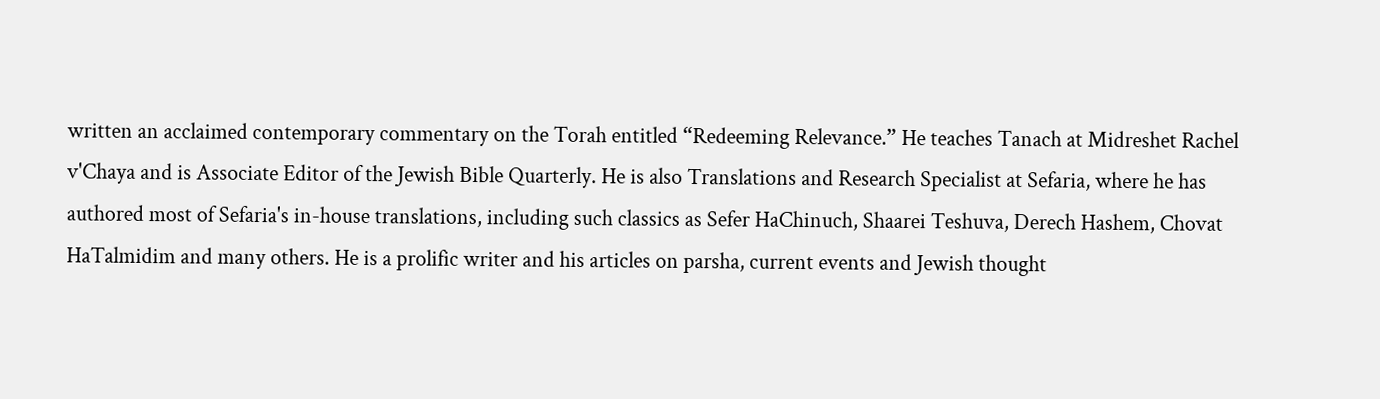written an acclaimed contemporary commentary on the Torah entitled “Redeeming Relevance.” He teaches Tanach at Midreshet Rachel v'Chaya and is Associate Editor of the Jewish Bible Quarterly. He is also Translations and Research Specialist at Sefaria, where he has authored most of Sefaria's in-house translations, including such classics as Sefer HaChinuch, Shaarei Teshuva, Derech Hashem, Chovat HaTalmidim and many others. He is a prolific writer and his articles on parsha, current events and Jewish thought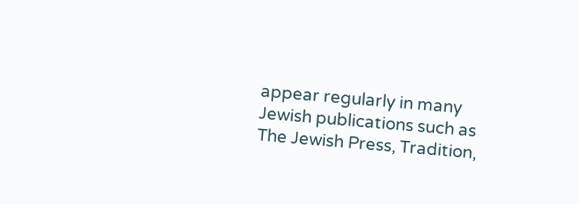appear regularly in many Jewish publications such as The Jewish Press, Tradition,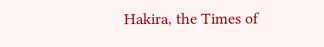Hakira, the Times of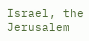Israel, the Jerusalem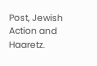Post, Jewish Action and Haaretz.